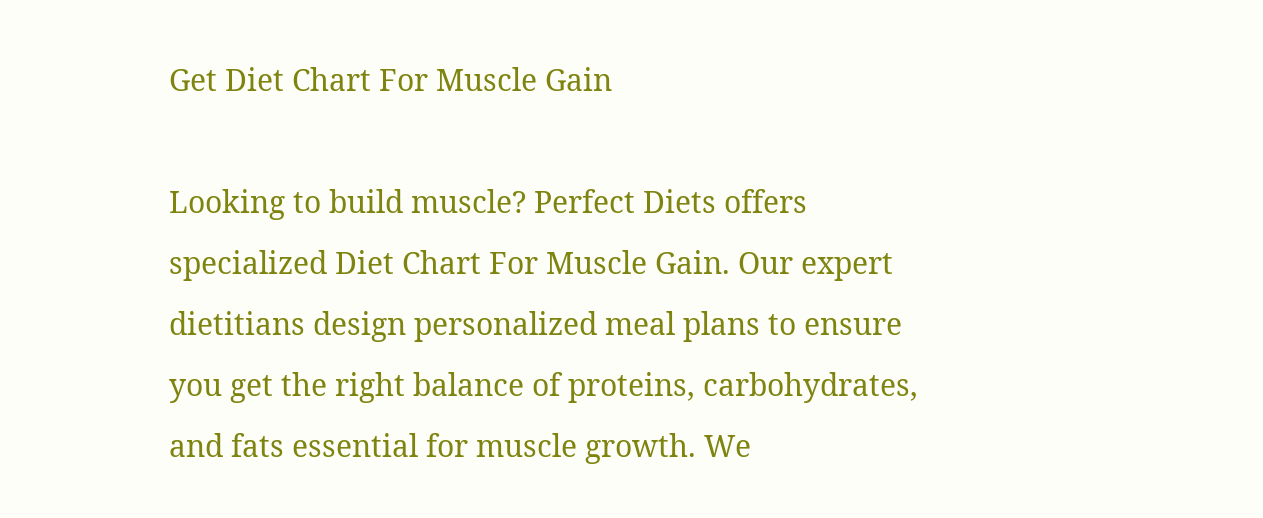Get Diet Chart For Muscle Gain

Looking to build muscle? Perfect Diets offers specialized Diet Chart For Muscle Gain. Our expert dietitians design personalized meal plans to ensure you get the right balance of proteins, carbohydrates, and fats essential for muscle growth. We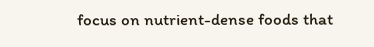focus on nutrient-dense foods that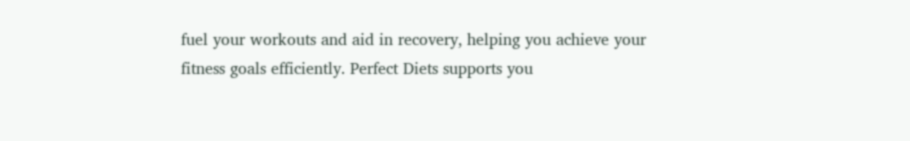fuel your workouts and aid in recovery, helping you achieve your fitness goals efficiently. Perfect Diets supports you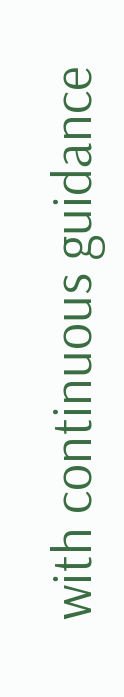with continuous guidance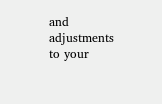and adjustments to your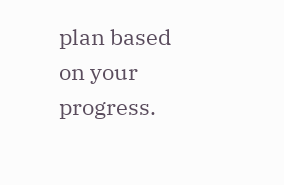plan based on your progress.